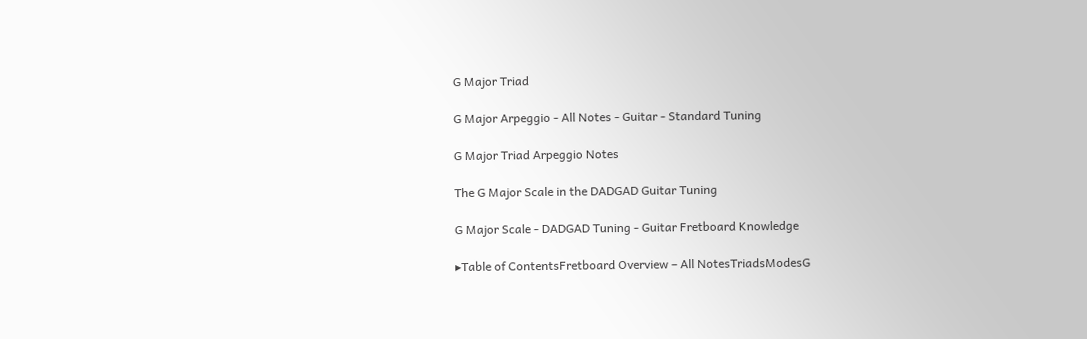G Major Triad

G Major Arpeggio - All Notes - Guitar - Standard Tuning

G Major Triad Arpeggio Notes

The G Major Scale in the DADGAD Guitar Tuning

G Major Scale - DADGAD Tuning - Guitar Fretboard Knowledge

▸Table of ContentsFretboard Overview – All NotesTriadsModesG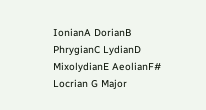IonianA DorianB PhrygianC LydianD MixolydianE AeolianF# Locrian G Major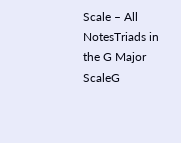Scale – All NotesTriads in the G Major ScaleG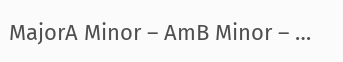MajorA Minor – AmB Minor – …